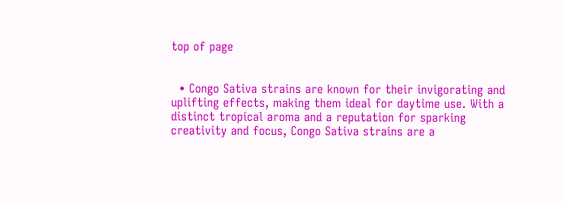top of page


  • Congo Sativa strains are known for their invigorating and uplifting effects, making them ideal for daytime use. With a distinct tropical aroma and a reputation for sparking creativity and focus, Congo Sativa strains are a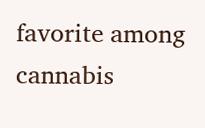favorite among cannabis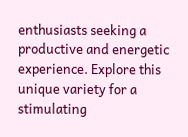enthusiasts seeking a productive and energetic experience. Explore this unique variety for a stimulating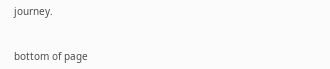journey.


bottom of page